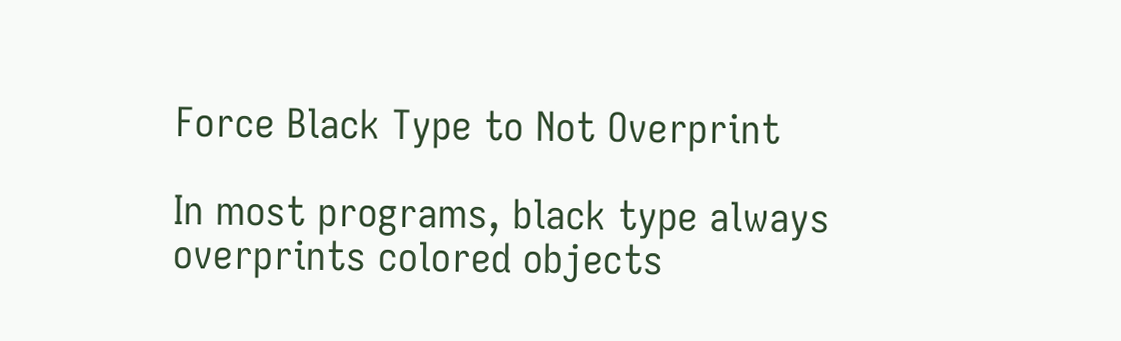Force Black Type to Not Overprint

In most programs, black type always overprints colored objects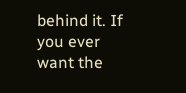behind it. If you ever want the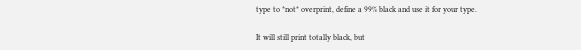type to *not* overprint, define a 99% black and use it for your type.

It will still print totally black, but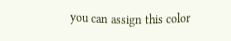you can assign this color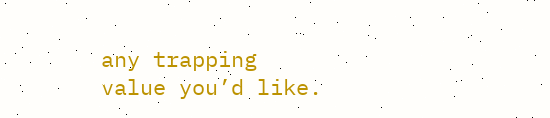any trapping value you’d like.